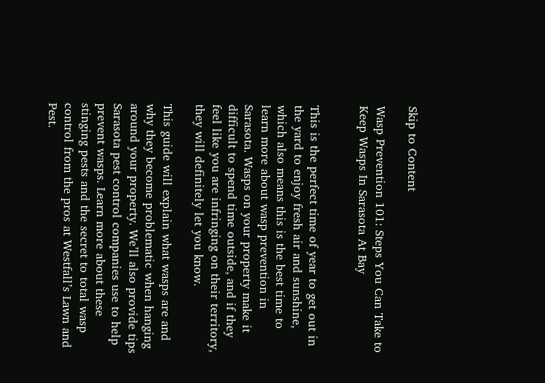Skip to Content

Wasp Prevention 101: Steps You Can Take to Keep Wasps In Sarasota At Bay


This is the perfect time of year to get out in the yard to enjoy fresh air and sunshine, which also means this is the best time to learn more about wasp prevention in Sarasota. Wasps on your property make it difficult to spend time outside, and if they feel like you are infringing on their territory, they will definitely let you know.

This guide will explain what wasps are and why they become problematic when hanging around your property. We’ll also provide tips Sarasota pest control companies use to help prevent wasps. Learn more about these stinging pests and the secret to total wasp control from the pros at Westfall’s Lawn and Pest.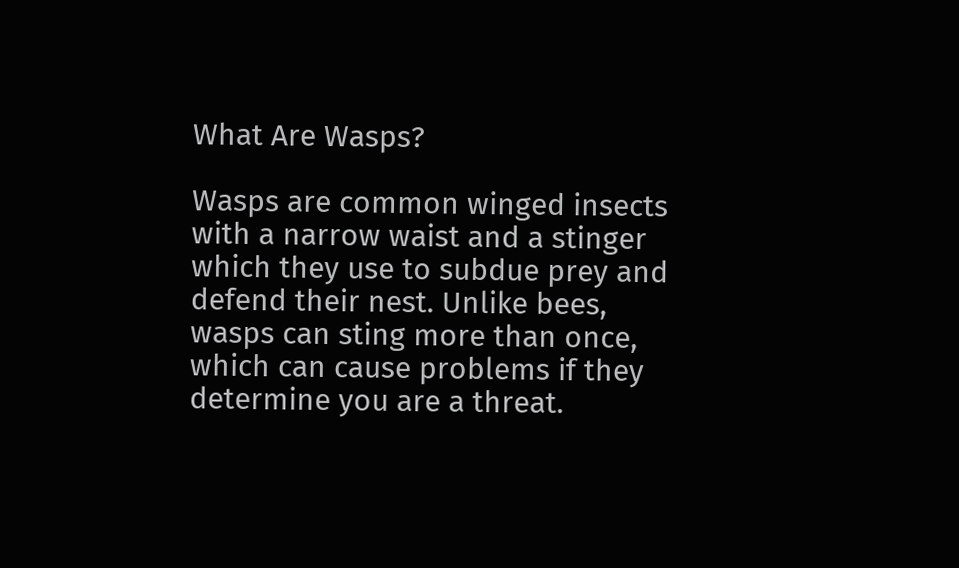What Are Wasps?

Wasps are common winged insects with a narrow waist and a stinger which they use to subdue prey and defend their nest. Unlike bees, wasps can sting more than once, which can cause problems if they determine you are a threat.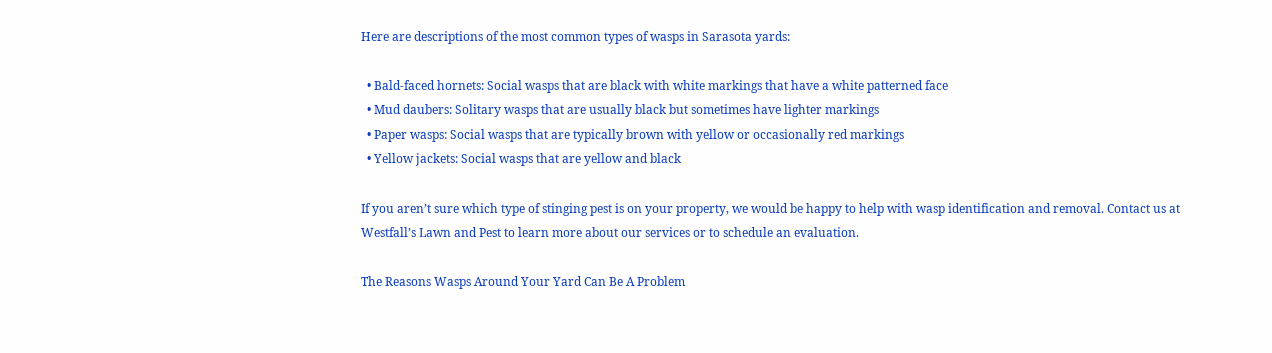Here are descriptions of the most common types of wasps in Sarasota yards:

  • Bald-faced hornets: Social wasps that are black with white markings that have a white patterned face
  • Mud daubers: Solitary wasps that are usually black but sometimes have lighter markings
  • Paper wasps: Social wasps that are typically brown with yellow or occasionally red markings
  • Yellow jackets: Social wasps that are yellow and black

If you aren’t sure which type of stinging pest is on your property, we would be happy to help with wasp identification and removal. Contact us at Westfall’s Lawn and Pest to learn more about our services or to schedule an evaluation.

The Reasons Wasps Around Your Yard Can Be A Problem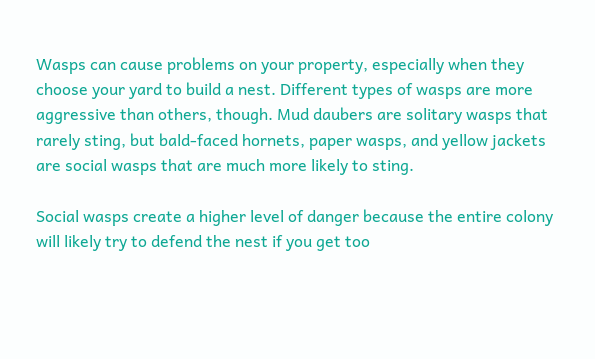Wasps can cause problems on your property, especially when they choose your yard to build a nest. Different types of wasps are more aggressive than others, though. Mud daubers are solitary wasps that rarely sting, but bald-faced hornets, paper wasps, and yellow jackets are social wasps that are much more likely to sting.

Social wasps create a higher level of danger because the entire colony will likely try to defend the nest if you get too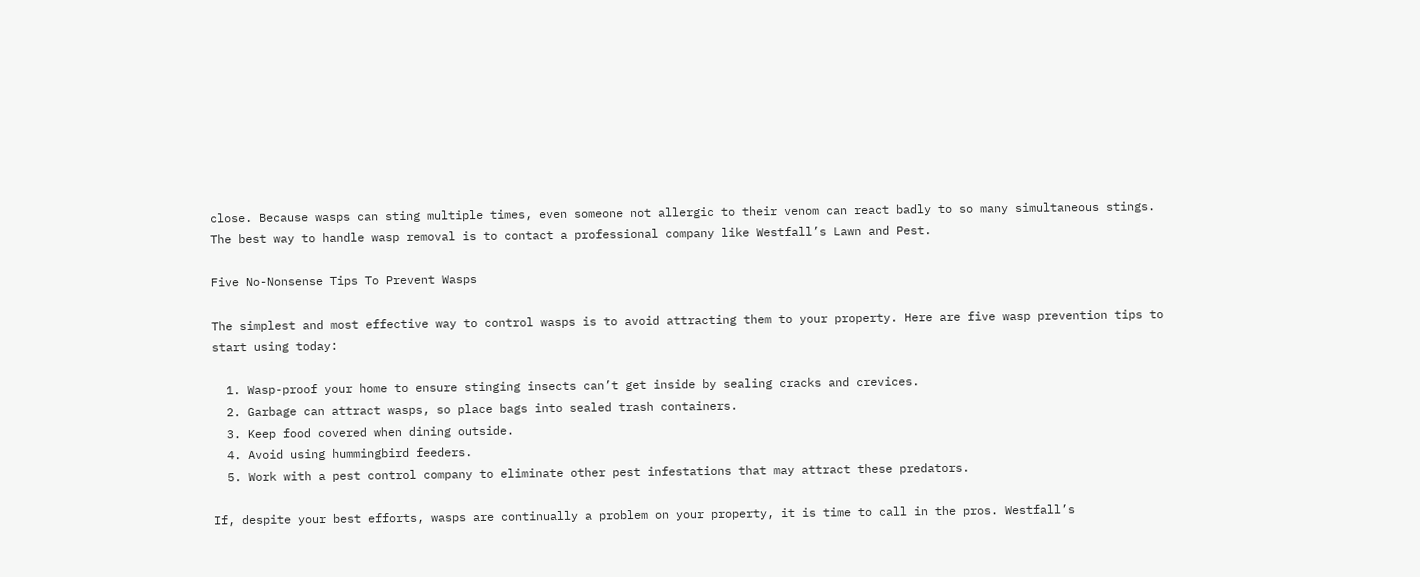close. Because wasps can sting multiple times, even someone not allergic to their venom can react badly to so many simultaneous stings. The best way to handle wasp removal is to contact a professional company like Westfall’s Lawn and Pest.

Five No-Nonsense Tips To Prevent Wasps

The simplest and most effective way to control wasps is to avoid attracting them to your property. Here are five wasp prevention tips to start using today:

  1. Wasp-proof your home to ensure stinging insects can’t get inside by sealing cracks and crevices.
  2. Garbage can attract wasps, so place bags into sealed trash containers.
  3. Keep food covered when dining outside.
  4. Avoid using hummingbird feeders.
  5. Work with a pest control company to eliminate other pest infestations that may attract these predators.

If, despite your best efforts, wasps are continually a problem on your property, it is time to call in the pros. Westfall’s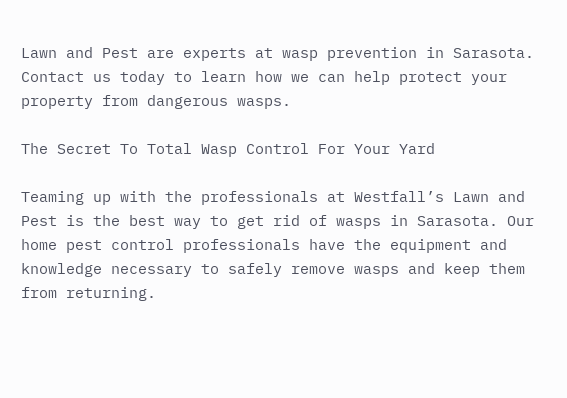Lawn and Pest are experts at wasp prevention in Sarasota. Contact us today to learn how we can help protect your property from dangerous wasps.

The Secret To Total Wasp Control For Your Yard

Teaming up with the professionals at Westfall’s Lawn and Pest is the best way to get rid of wasps in Sarasota. Our home pest control professionals have the equipment and knowledge necessary to safely remove wasps and keep them from returning.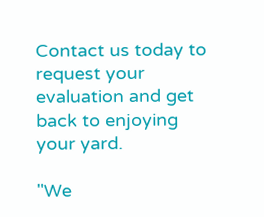Contact us today to request your evaluation and get back to enjoying your yard.

"We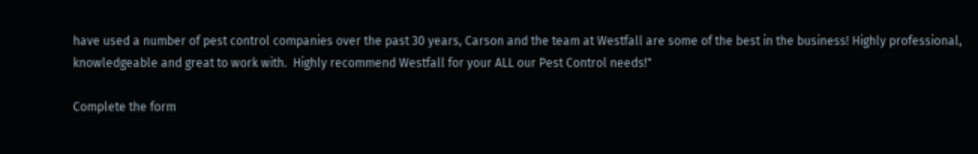have used a number of pest control companies over the past 30 years, Carson and the team at Westfall are some of the best in the business! Highly professional, knowledgeable and great to work with.  Highly recommend Westfall for your ALL our Pest Control needs!"

Complete the form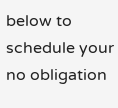below to schedule your no obligation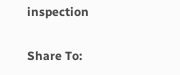inspection

Share To: